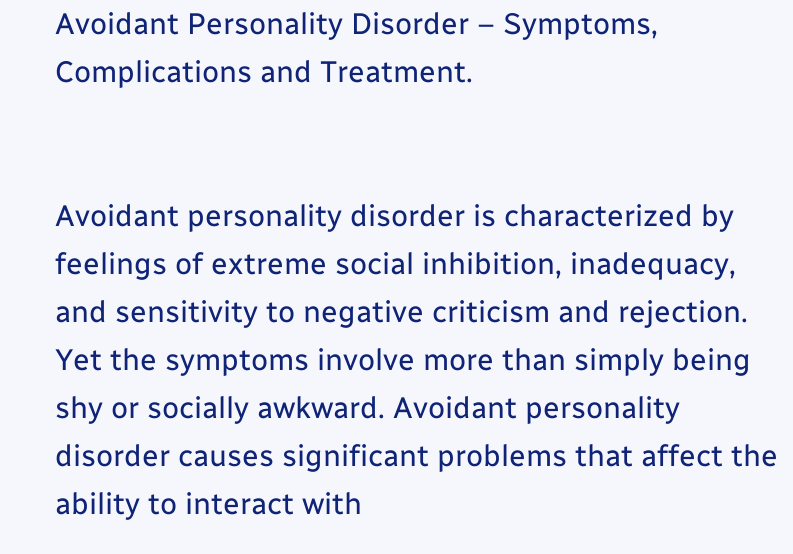Avoidant Personality Disorder – Symptoms, Complications and Treatment.


Avoidant personality disorder is characterized by feelings of extreme social inhibition, inadequacy, and sensitivity to negative criticism and rejection. Yet the symptoms involve more than simply being shy or socially awkward. Avoidant personality disorder causes significant problems that affect the ability to interact with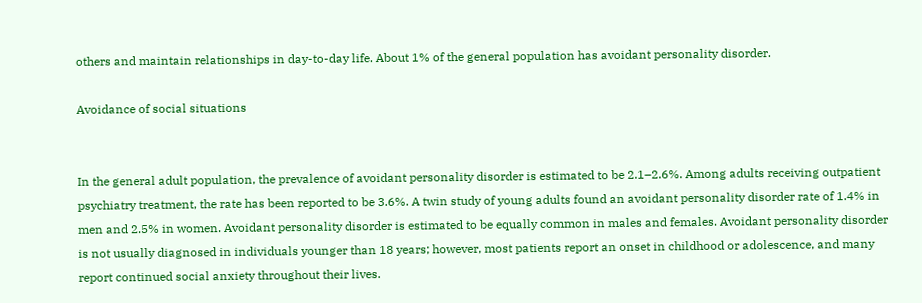others and maintain relationships in day-to-day life. About 1% of the general population has avoidant personality disorder.

Avoidance of social situations


In the general adult population, the prevalence of avoidant personality disorder is estimated to be 2.1–2.6%. Among adults receiving outpatient psychiatry treatment, the rate has been reported to be 3.6%. A twin study of young adults found an avoidant personality disorder rate of 1.4% in men and 2.5% in women. Avoidant personality disorder is estimated to be equally common in males and females. Avoidant personality disorder is not usually diagnosed in individuals younger than 18 years; however, most patients report an onset in childhood or adolescence, and many report continued social anxiety throughout their lives.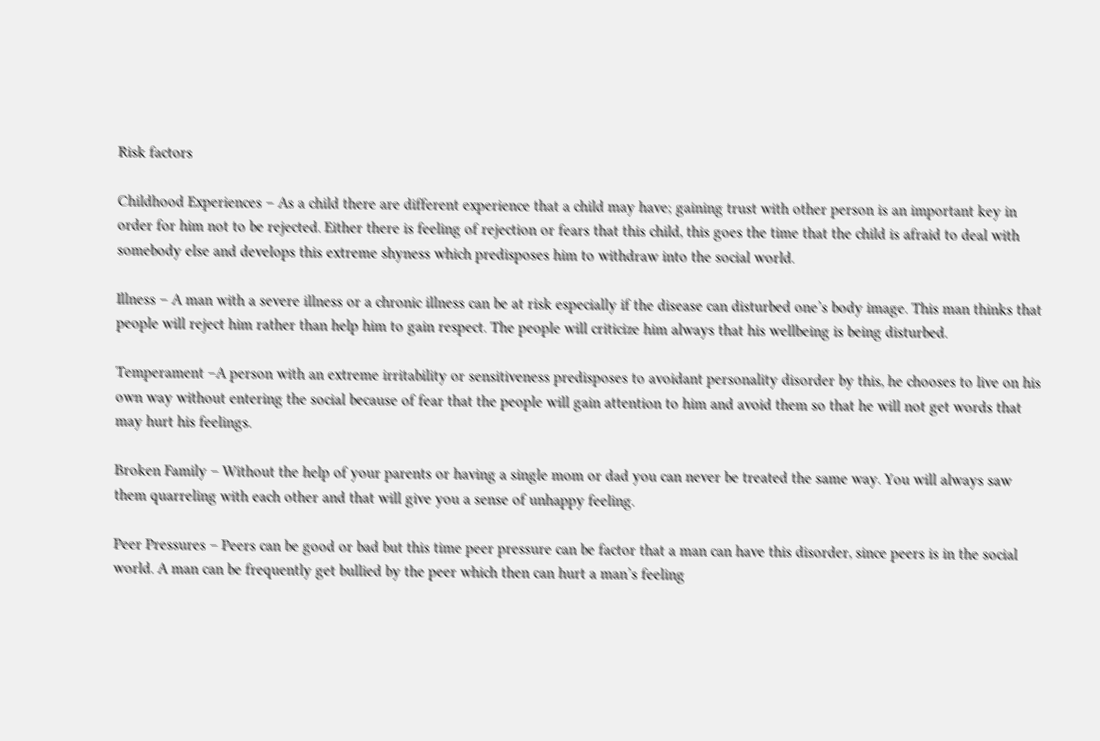Risk factors

Childhood Experiences – As a child there are different experience that a child may have; gaining trust with other person is an important key in order for him not to be rejected. Either there is feeling of rejection or fears that this child, this goes the time that the child is afraid to deal with somebody else and develops this extreme shyness which predisposes him to withdraw into the social world.

Illness – A man with a severe illness or a chronic illness can be at risk especially if the disease can disturbed one’s body image. This man thinks that people will reject him rather than help him to gain respect. The people will criticize him always that his wellbeing is being disturbed.

Temperament –A person with an extreme irritability or sensitiveness predisposes to avoidant personality disorder by this, he chooses to live on his own way without entering the social because of fear that the people will gain attention to him and avoid them so that he will not get words that may hurt his feelings.

Broken Family – Without the help of your parents or having a single mom or dad you can never be treated the same way. You will always saw them quarreling with each other and that will give you a sense of unhappy feeling.

Peer Pressures – Peers can be good or bad but this time peer pressure can be factor that a man can have this disorder, since peers is in the social world. A man can be frequently get bullied by the peer which then can hurt a man’s feeling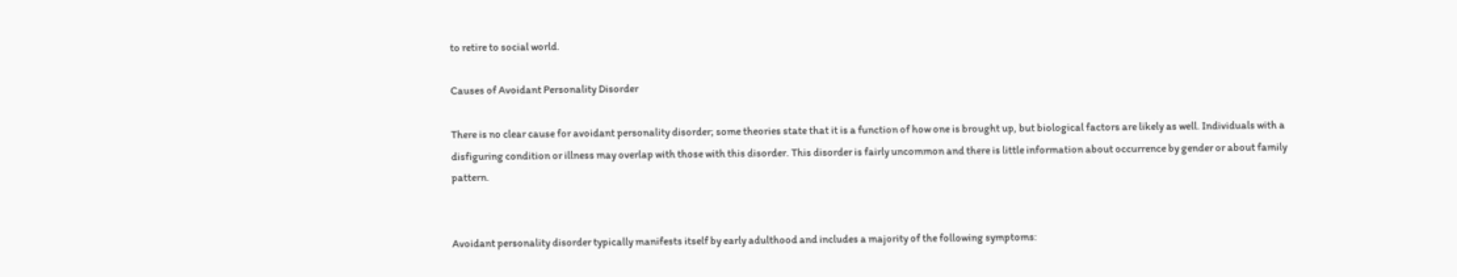to retire to social world.

Causes of Avoidant Personality Disorder

There is no clear cause for avoidant personality disorder; some theories state that it is a function of how one is brought up, but biological factors are likely as well. Individuals with a disfiguring condition or illness may overlap with those with this disorder. This disorder is fairly uncommon and there is little information about occurrence by gender or about family pattern.


Avoidant personality disorder typically manifests itself by early adulthood and includes a majority of the following symptoms: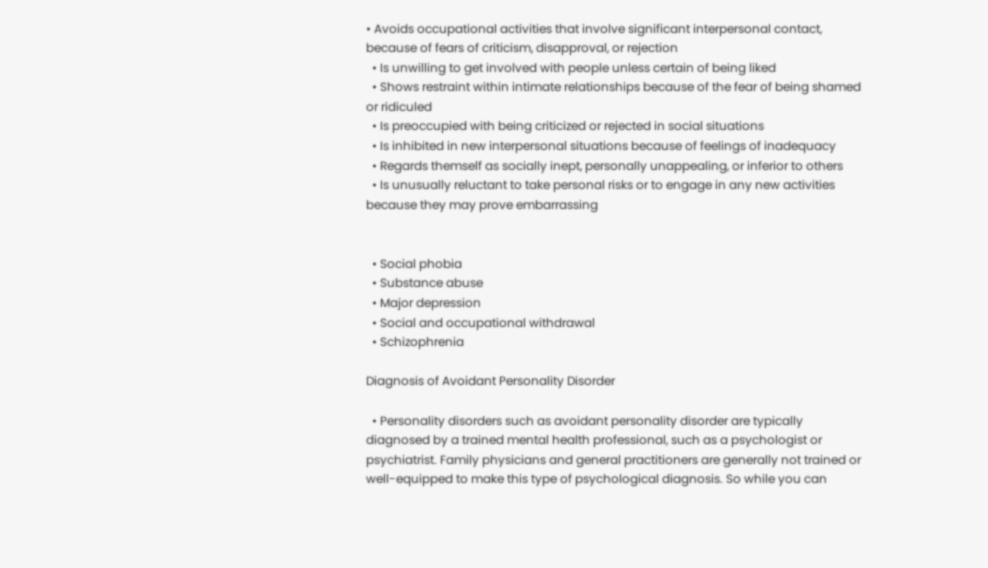• Avoids occupational activities that involve significant interpersonal contact, because of fears of criticism, disapproval, or rejection
  • Is unwilling to get involved with people unless certain of being liked
  • Shows restraint within intimate relationships because of the fear of being shamed or ridiculed
  • Is preoccupied with being criticized or rejected in social situations
  • Is inhibited in new interpersonal situations because of feelings of inadequacy
  • Regards themself as socially inept, personally unappealing, or inferior to others
  • Is unusually reluctant to take personal risks or to engage in any new activities because they may prove embarrassing


  • Social phobia
  • Substance abuse
  • Major depression
  • Social and occupational withdrawal
  • Schizophrenia

Diagnosis of Avoidant Personality Disorder

  • Personality disorders such as avoidant personality disorder are typically diagnosed by a trained mental health professional, such as a psychologist or psychiatrist. Family physicians and general practitioners are generally not trained or well-equipped to make this type of psychological diagnosis. So while you can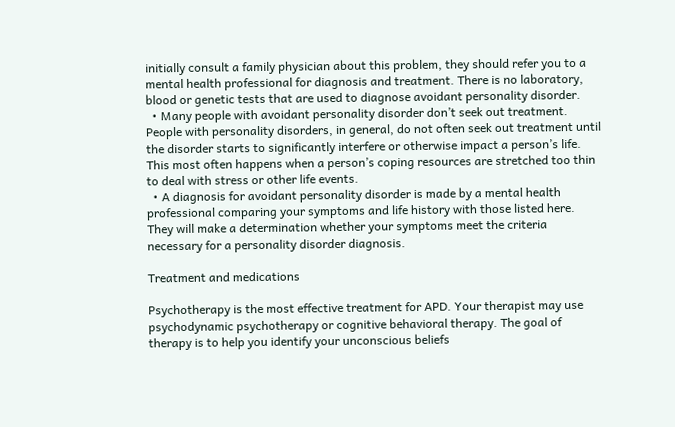initially consult a family physician about this problem, they should refer you to a mental health professional for diagnosis and treatment. There is no laboratory, blood or genetic tests that are used to diagnose avoidant personality disorder.
  • Many people with avoidant personality disorder don’t seek out treatment. People with personality disorders, in general, do not often seek out treatment until the disorder starts to significantly interfere or otherwise impact a person’s life. This most often happens when a person’s coping resources are stretched too thin to deal with stress or other life events.
  • A diagnosis for avoidant personality disorder is made by a mental health professional comparing your symptoms and life history with those listed here. They will make a determination whether your symptoms meet the criteria necessary for a personality disorder diagnosis.

Treatment and medications

Psychotherapy is the most effective treatment for APD. Your therapist may use psychodynamic psychotherapy or cognitive behavioral therapy. The goal of therapy is to help you identify your unconscious beliefs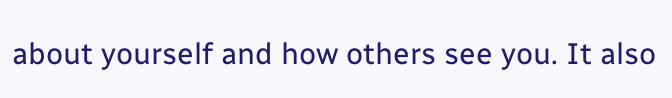about yourself and how others see you. It also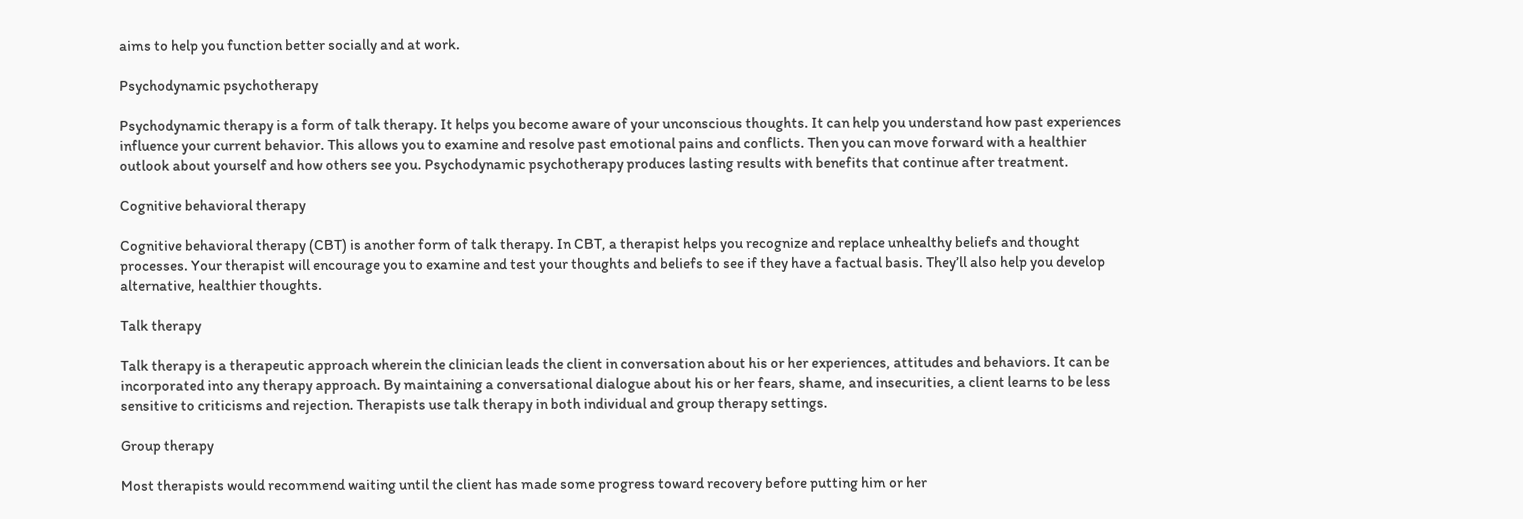aims to help you function better socially and at work.

Psychodynamic psychotherapy

Psychodynamic therapy is a form of talk therapy. It helps you become aware of your unconscious thoughts. It can help you understand how past experiences influence your current behavior. This allows you to examine and resolve past emotional pains and conflicts. Then you can move forward with a healthier outlook about yourself and how others see you. Psychodynamic psychotherapy produces lasting results with benefits that continue after treatment.

Cognitive behavioral therapy

Cognitive behavioral therapy (CBT) is another form of talk therapy. In CBT, a therapist helps you recognize and replace unhealthy beliefs and thought processes. Your therapist will encourage you to examine and test your thoughts and beliefs to see if they have a factual basis. They’ll also help you develop alternative, healthier thoughts.

Talk therapy

Talk therapy is a therapeutic approach wherein the clinician leads the client in conversation about his or her experiences, attitudes and behaviors. It can be incorporated into any therapy approach. By maintaining a conversational dialogue about his or her fears, shame, and insecurities, a client learns to be less sensitive to criticisms and rejection. Therapists use talk therapy in both individual and group therapy settings.

Group therapy

Most therapists would recommend waiting until the client has made some progress toward recovery before putting him or her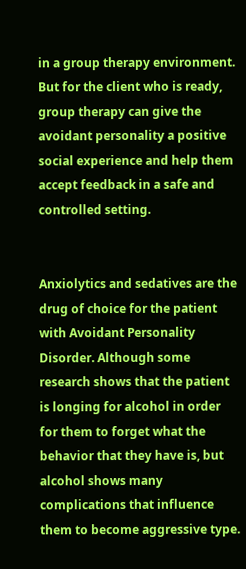in a group therapy environment. But for the client who is ready, group therapy can give the avoidant personality a positive social experience and help them accept feedback in a safe and controlled setting.


Anxiolytics and sedatives are the drug of choice for the patient with Avoidant Personality Disorder. Although some research shows that the patient is longing for alcohol in order for them to forget what the behavior that they have is, but alcohol shows many complications that influence them to become aggressive type.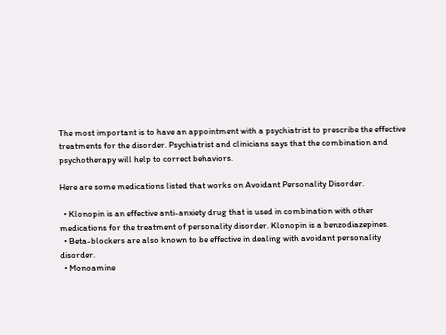The most important is to have an appointment with a psychiatrist to prescribe the effective treatments for the disorder. Psychiatrist and clinicians says that the combination and psychotherapy will help to correct behaviors.

Here are some medications listed that works on Avoidant Personality Disorder.

  • Klonopin is an effective anti-anxiety drug that is used in combination with other medications for the treatment of personality disorder. Klonopin is a benzodiazepines.
  • Beta-blockers are also known to be effective in dealing with avoidant personality disorder.
  • Monoamine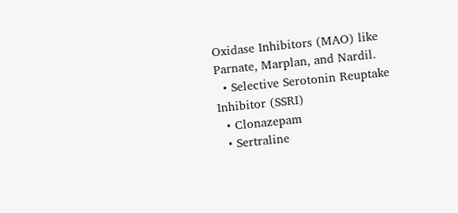Oxidase Inhibitors (MAO) like Parnate, Marplan, and Nardil.
  • Selective Serotonin Reuptake Inhibitor (SSRI)
  • Clonazepam
  • Sertraline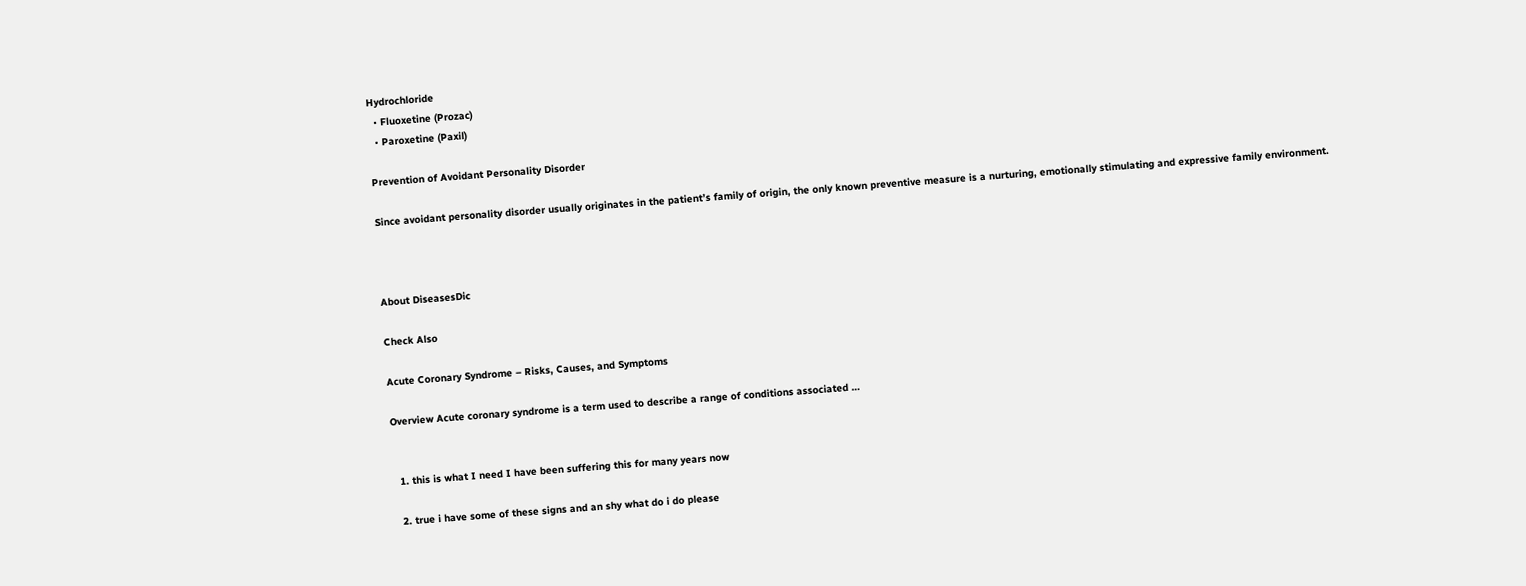Hydrochloride
  • Fluoxetine (Prozac)
  • Paroxetine (Paxil)

Prevention of Avoidant Personality Disorder

Since avoidant personality disorder usually originates in the patient’s family of origin, the only known preventive measure is a nurturing, emotionally stimulating and expressive family environment.



About DiseasesDic

Check Also

Acute Coronary Syndrome – Risks, Causes, and Symptoms

Overview Acute coronary syndrome is a term used to describe a range of conditions associated …


  1. this is what I need I have been suffering this for many years now

  2. true i have some of these signs and an shy what do i do please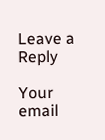Leave a Reply

Your email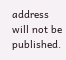address will not be published.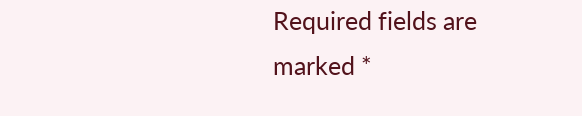Required fields are marked *